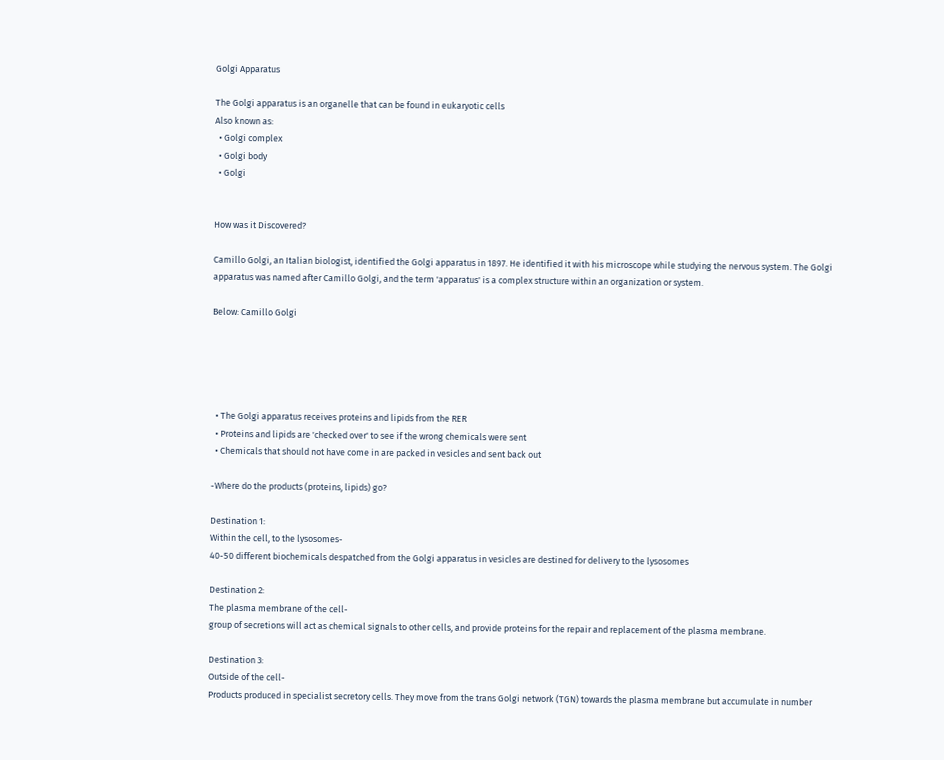Golgi Apparatus

The Golgi apparatus is an organelle that can be found in eukaryotic cells
Also known as:
  • Golgi complex
  • Golgi body
  • Golgi


How was it Discovered?

Camillo Golgi, an Italian biologist, identified the Golgi apparatus in 1897. He identified it with his microscope while studying the nervous system. The Golgi apparatus was named after Camillo Golgi, and the term 'apparatus' is a complex structure within an organization or system.

Below: Camillo Golgi





  • The Golgi apparatus receives proteins and lipids from the RER
  • Proteins and lipids are 'checked over' to see if the wrong chemicals were sent
  • Chemicals that should not have come in are packed in vesicles and sent back out

-Where do the products (proteins, lipids) go?

Destination 1:
Within the cell, to the lysosomes-
40-50 different biochemicals despatched from the Golgi apparatus in vesicles are destined for delivery to the lysosomes

Destination 2:
The plasma membrane of the cell-
group of secretions will act as chemical signals to other cells, and provide proteins for the repair and replacement of the plasma membrane.

Destination 3:
Outside of the cell-
Products produced in specialist secretory cells. They move from the trans Golgi network (TGN) towards the plasma membrane but accumulate in number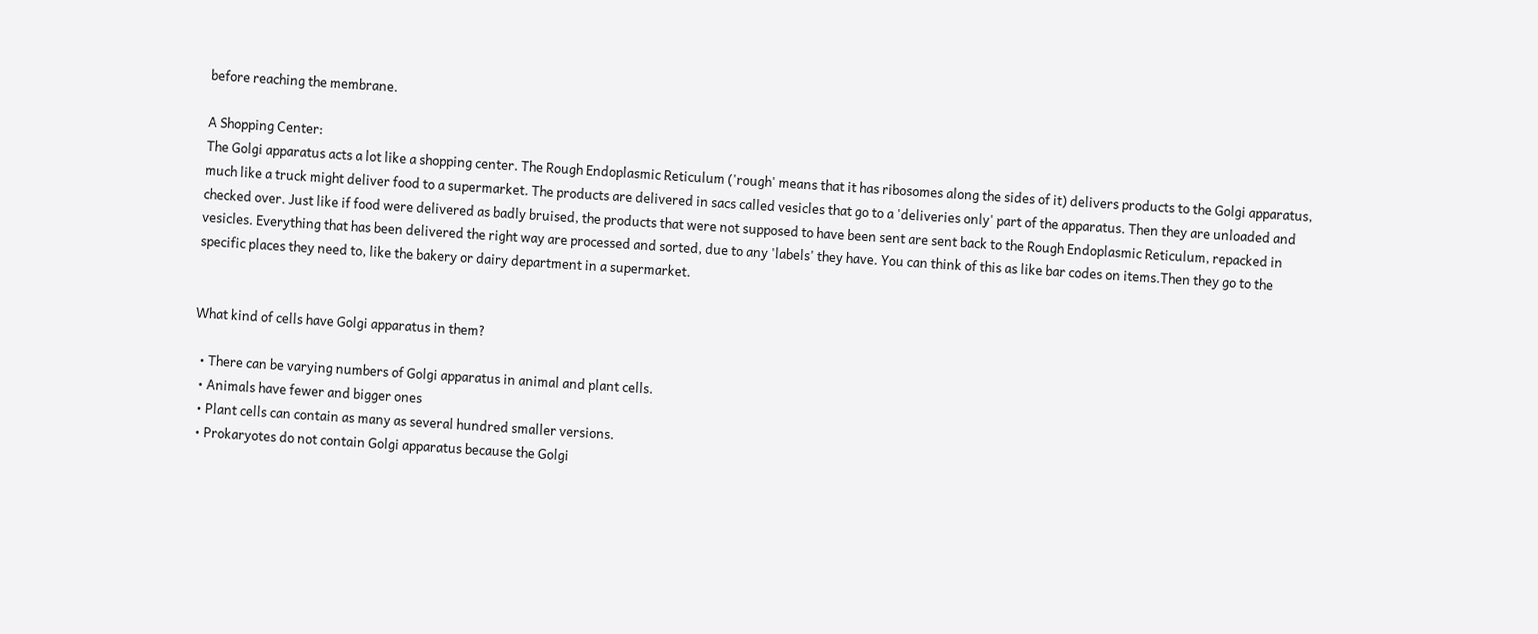before reaching the membrane.

A Shopping Center:
The Golgi apparatus acts a lot like a shopping center. The Rough Endoplasmic Reticulum ('rough' means that it has ribosomes along the sides of it) delivers products to the Golgi apparatus, much like a truck might deliver food to a supermarket. The products are delivered in sacs called vesicles that go to a 'deliveries only' part of the apparatus. Then they are unloaded and checked over. Just like if food were delivered as badly bruised, the products that were not supposed to have been sent are sent back to the Rough Endoplasmic Reticulum, repacked in vesicles. Everything that has been delivered the right way are processed and sorted, due to any 'labels' they have. You can think of this as like bar codes on items.Then they go to the specific places they need to, like the bakery or dairy department in a supermarket.


What kind of cells have Golgi apparatus in them?

  • There can be varying numbers of Golgi apparatus in animal and plant cells.
  • Animals have fewer and bigger ones
  • Plant cells can contain as many as several hundred smaller versions.
  • Prokaryotes do not contain Golgi apparatus because the Golgi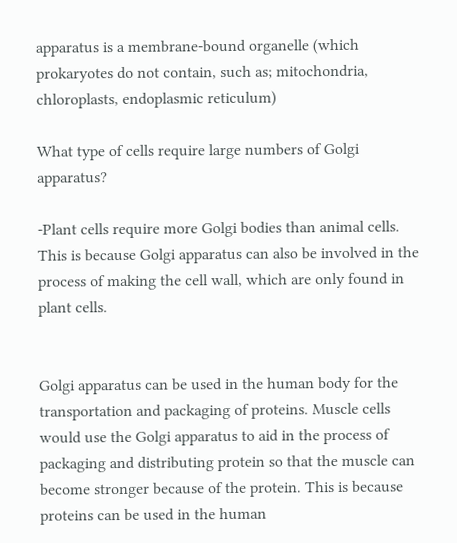apparatus is a membrane-bound organelle (which prokaryotes do not contain, such as; mitochondria, chloroplasts, endoplasmic reticulum)

What type of cells require large numbers of Golgi apparatus?

-Plant cells require more Golgi bodies than animal cells. This is because Golgi apparatus can also be involved in the process of making the cell wall, which are only found in plant cells.


Golgi apparatus can be used in the human body for the transportation and packaging of proteins. Muscle cells would use the Golgi apparatus to aid in the process of packaging and distributing protein so that the muscle can become stronger because of the protein. This is because proteins can be used in the human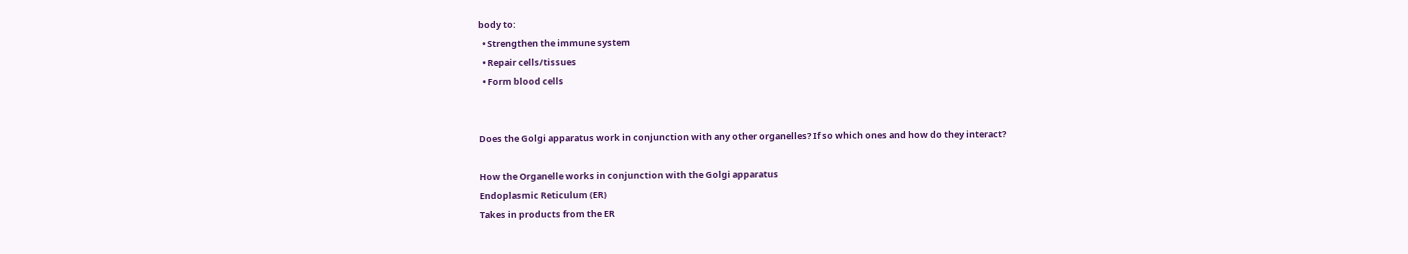body to:
  • Strengthen the immune system
  • Repair cells/tissues
  • Form blood cells


Does the Golgi apparatus work in conjunction with any other organelles? If so which ones and how do they interact?

How the Organelle works in conjunction with the Golgi apparatus
Endoplasmic Reticulum (ER)
Takes in products from the ER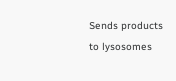Sends products to lysosomes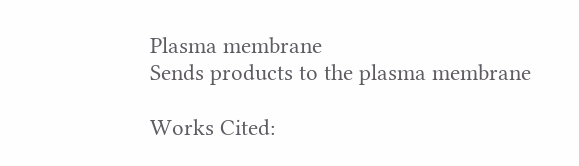Plasma membrane
Sends products to the plasma membrane

Works Cited: